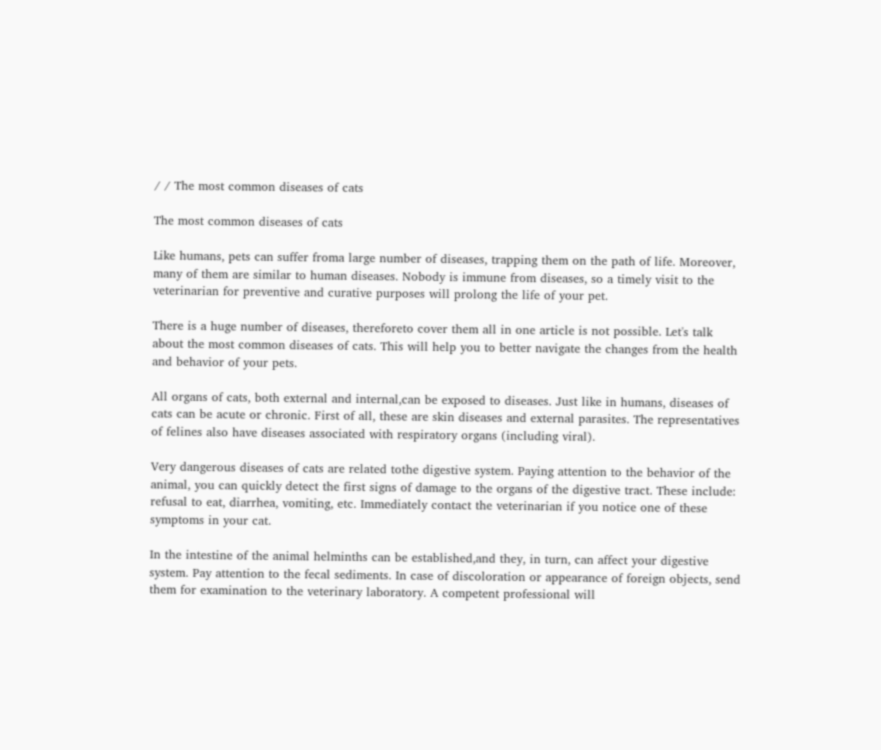/ / The most common diseases of cats

The most common diseases of cats

Like humans, pets can suffer froma large number of diseases, trapping them on the path of life. Moreover, many of them are similar to human diseases. Nobody is immune from diseases, so a timely visit to the veterinarian for preventive and curative purposes will prolong the life of your pet.

There is a huge number of diseases, thereforeto cover them all in one article is not possible. Let's talk about the most common diseases of cats. This will help you to better navigate the changes from the health and behavior of your pets.

All organs of cats, both external and internal,can be exposed to diseases. Just like in humans, diseases of cats can be acute or chronic. First of all, these are skin diseases and external parasites. The representatives of felines also have diseases associated with respiratory organs (including viral).

Very dangerous diseases of cats are related tothe digestive system. Paying attention to the behavior of the animal, you can quickly detect the first signs of damage to the organs of the digestive tract. These include: refusal to eat, diarrhea, vomiting, etc. Immediately contact the veterinarian if you notice one of these symptoms in your cat.

In the intestine of the animal helminths can be established,and they, in turn, can affect your digestive system. Pay attention to the fecal sediments. In case of discoloration or appearance of foreign objects, send them for examination to the veterinary laboratory. A competent professional will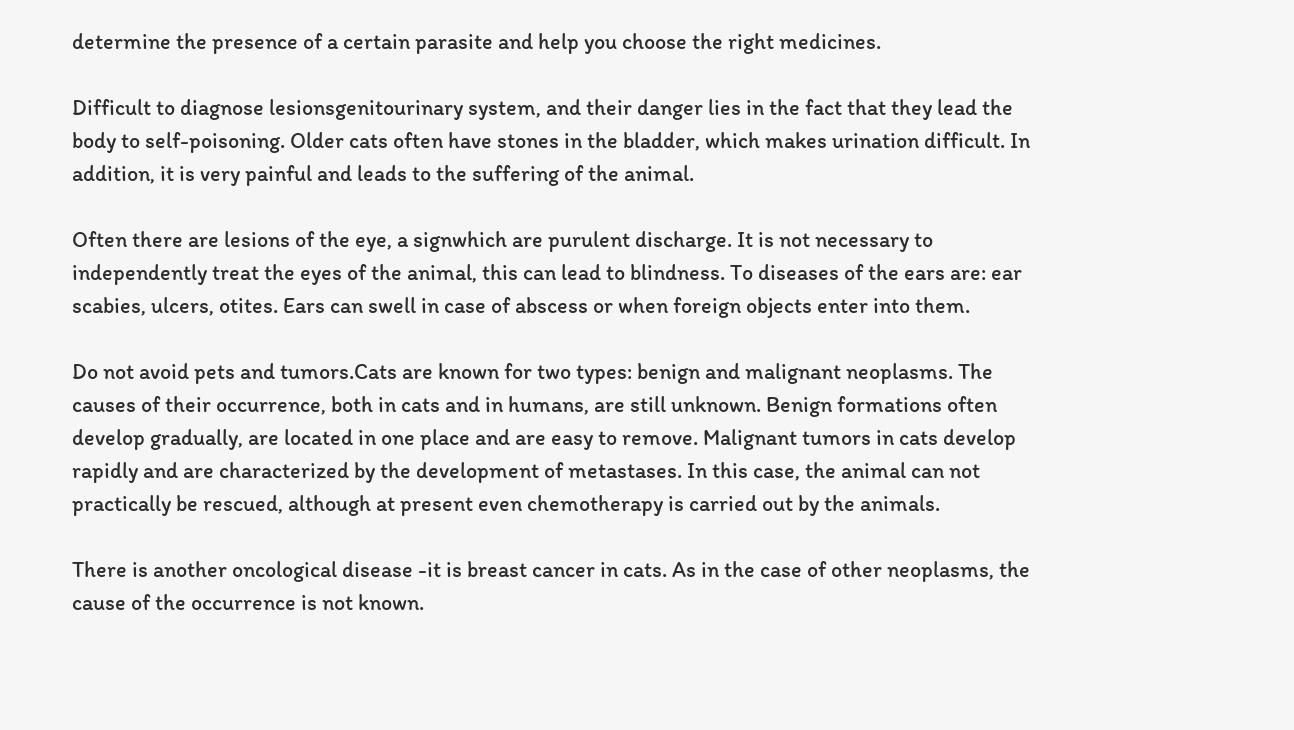determine the presence of a certain parasite and help you choose the right medicines.

Difficult to diagnose lesionsgenitourinary system, and their danger lies in the fact that they lead the body to self-poisoning. Older cats often have stones in the bladder, which makes urination difficult. In addition, it is very painful and leads to the suffering of the animal.

Often there are lesions of the eye, a signwhich are purulent discharge. It is not necessary to independently treat the eyes of the animal, this can lead to blindness. To diseases of the ears are: ear scabies, ulcers, otites. Ears can swell in case of abscess or when foreign objects enter into them.

Do not avoid pets and tumors.Cats are known for two types: benign and malignant neoplasms. The causes of their occurrence, both in cats and in humans, are still unknown. Benign formations often develop gradually, are located in one place and are easy to remove. Malignant tumors in cats develop rapidly and are characterized by the development of metastases. In this case, the animal can not practically be rescued, although at present even chemotherapy is carried out by the animals.

There is another oncological disease -it is breast cancer in cats. As in the case of other neoplasms, the cause of the occurrence is not known.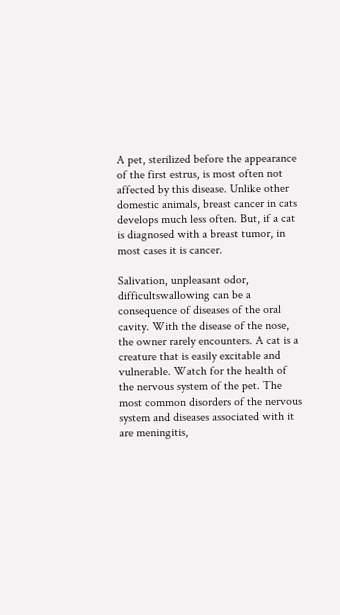A pet, sterilized before the appearance of the first estrus, is most often not affected by this disease. Unlike other domestic animals, breast cancer in cats develops much less often. But, if a cat is diagnosed with a breast tumor, in most cases it is cancer.

Salivation, unpleasant odor, difficultswallowing can be a consequence of diseases of the oral cavity. With the disease of the nose, the owner rarely encounters. A cat is a creature that is easily excitable and vulnerable. Watch for the health of the nervous system of the pet. The most common disorders of the nervous system and diseases associated with it are meningitis,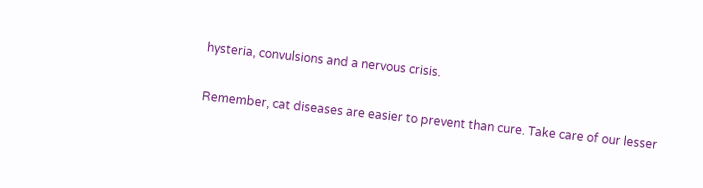hysteria, convulsions and a nervous crisis.

Remember, cat diseases are easier to prevent than cure. Take care of our lesser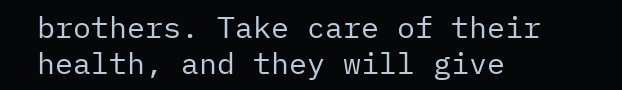brothers. Take care of their health, and they will give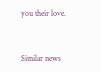you their love.


Similar news